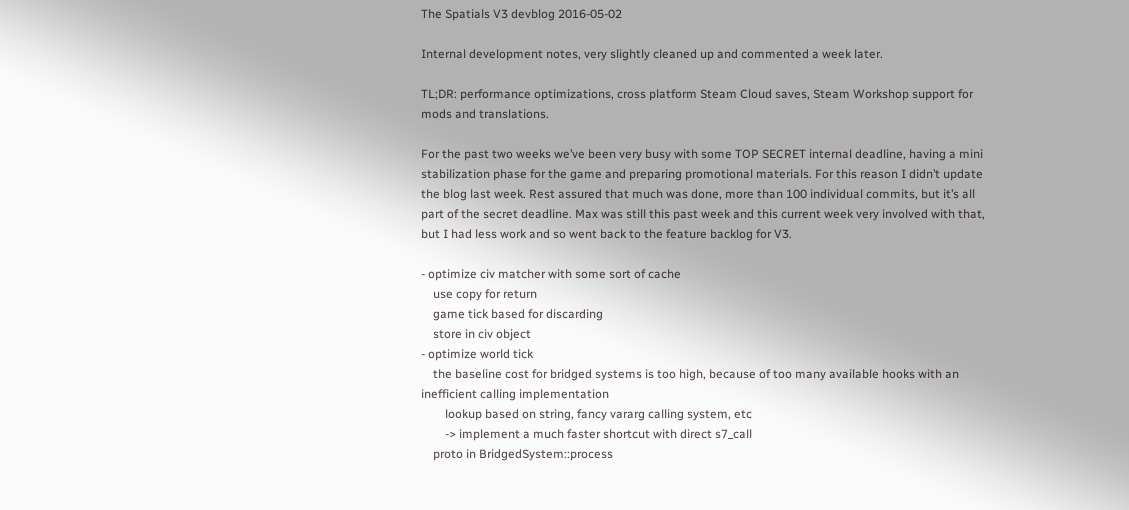The Spatials V3 devblog 2016-05-02

Internal development notes, very slightly cleaned up and commented a week later.

TL;DR: performance optimizations, cross platform Steam Cloud saves, Steam Workshop support for mods and translations.

For the past two weeks we’ve been very busy with some TOP SECRET internal deadline, having a mini stabilization phase for the game and preparing promotional materials. For this reason I didn’t update the blog last week. Rest assured that much was done, more than 100 individual commits, but it’s all part of the secret deadline. Max was still this past week and this current week very involved with that, but I had less work and so went back to the feature backlog for V3.

- optimize civ matcher with some sort of cache
    use copy for return
    game tick based for discarding
    store in civ object
- optimize world tick
    the baseline cost for bridged systems is too high, because of too many available hooks with an inefficient calling implementation
        lookup based on string, fancy vararg calling system, etc
        -> implement a much faster shortcut with direct s7_call
    proto in BridgedSystem::process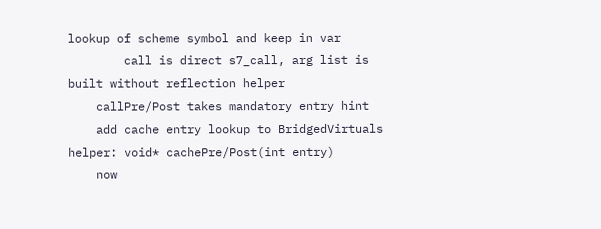lookup of scheme symbol and keep in var
        call is direct s7_call, arg list is built without reflection helper
    callPre/Post takes mandatory entry hint
    add cache entry lookup to BridgedVirtuals helper: void* cachePre/Post(int entry)
    now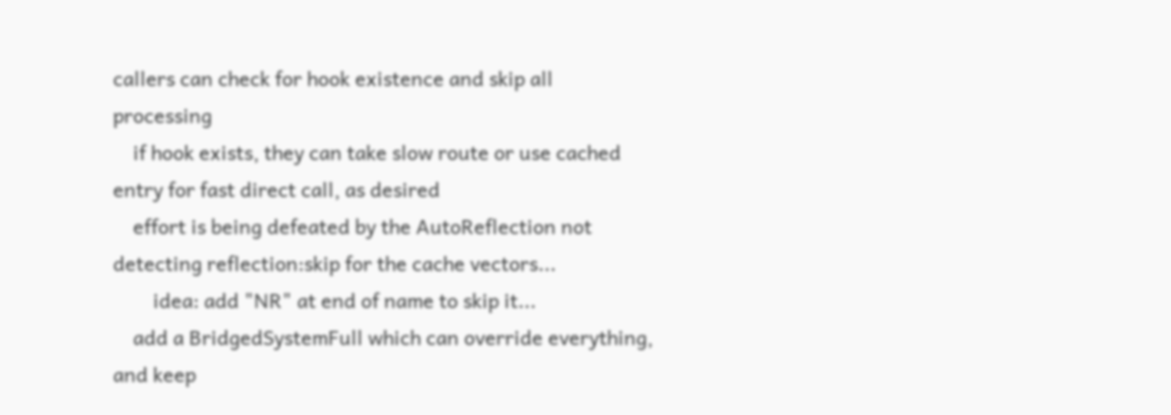callers can check for hook existence and skip all processing
    if hook exists, they can take slow route or use cached entry for fast direct call, as desired
    effort is being defeated by the AutoReflection not detecting reflection:skip for the cache vectors...
        idea: add "NR" at end of name to skip it...
    add a BridgedSystemFull which can override everything, and keep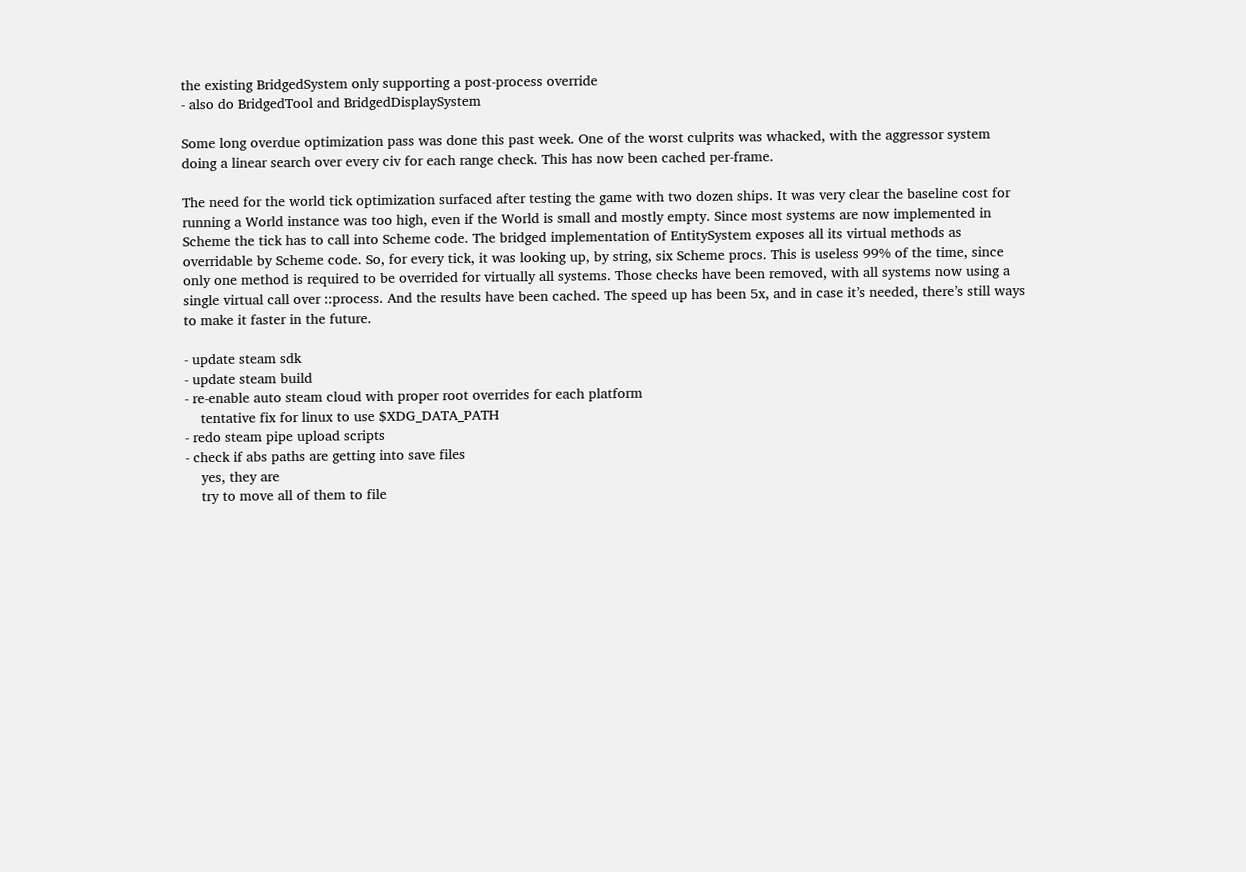the existing BridgedSystem only supporting a post-process override
- also do BridgedTool and BridgedDisplaySystem

Some long overdue optimization pass was done this past week. One of the worst culprits was whacked, with the aggressor system doing a linear search over every civ for each range check. This has now been cached per-frame.

The need for the world tick optimization surfaced after testing the game with two dozen ships. It was very clear the baseline cost for running a World instance was too high, even if the World is small and mostly empty. Since most systems are now implemented in Scheme the tick has to call into Scheme code. The bridged implementation of EntitySystem exposes all its virtual methods as overridable by Scheme code. So, for every tick, it was looking up, by string, six Scheme procs. This is useless 99% of the time, since only one method is required to be overrided for virtually all systems. Those checks have been removed, with all systems now using a single virtual call over ::process. And the results have been cached. The speed up has been 5x, and in case it’s needed, there’s still ways to make it faster in the future.

- update steam sdk
- update steam build
- re-enable auto steam cloud with proper root overrides for each platform
    tentative fix for linux to use $XDG_DATA_PATH
- redo steam pipe upload scripts
- check if abs paths are getting into save files
    yes, they are
    try to move all of them to file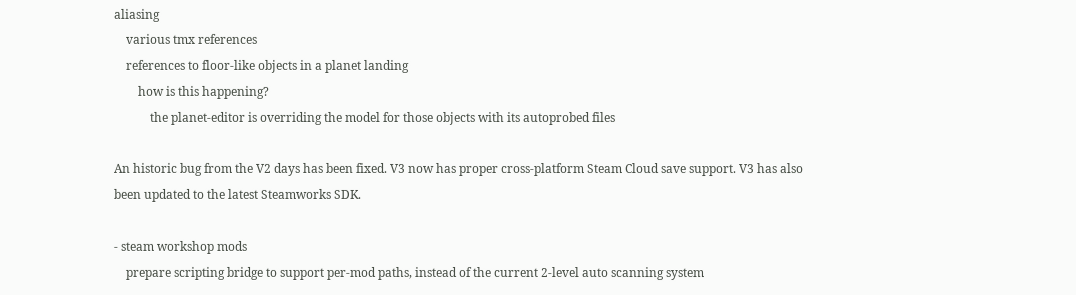aliasing
    various tmx references
    references to floor-like objects in a planet landing
        how is this happening?
            the planet-editor is overriding the model for those objects with its autoprobed files

An historic bug from the V2 days has been fixed. V3 now has proper cross-platform Steam Cloud save support. V3 has also been updated to the latest Steamworks SDK.

- steam workshop mods
    prepare scripting bridge to support per-mod paths, instead of the current 2-level auto scanning system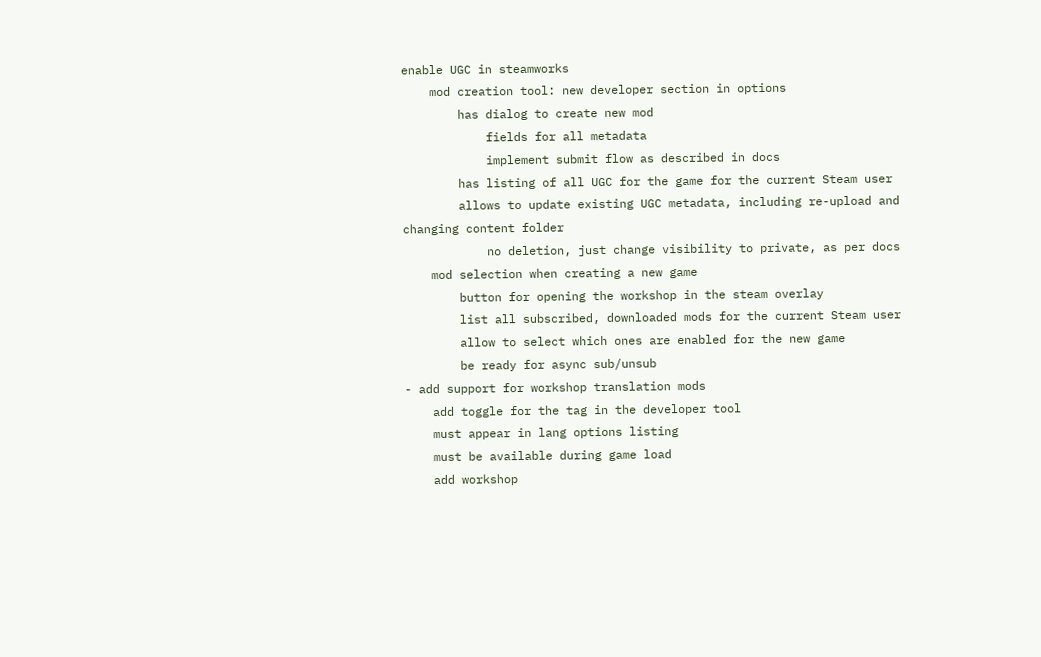enable UGC in steamworks
    mod creation tool: new developer section in options
        has dialog to create new mod
            fields for all metadata
            implement submit flow as described in docs
        has listing of all UGC for the game for the current Steam user
        allows to update existing UGC metadata, including re-upload and changing content folder
            no deletion, just change visibility to private, as per docs
    mod selection when creating a new game
        button for opening the workshop in the steam overlay
        list all subscribed, downloaded mods for the current Steam user
        allow to select which ones are enabled for the new game
        be ready for async sub/unsub
- add support for workshop translation mods
    add toggle for the tag in the developer tool
    must appear in lang options listing
    must be available during game load
    add workshop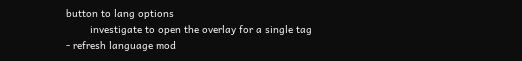button to lang options
        investigate to open the overlay for a single tag
- refresh language mod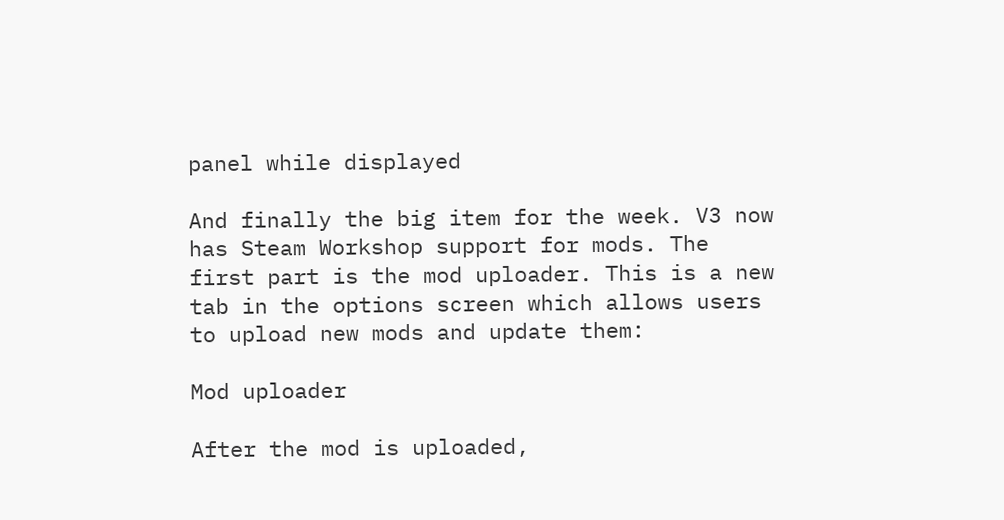panel while displayed

And finally the big item for the week. V3 now has Steam Workshop support for mods. The first part is the mod uploader. This is a new tab in the options screen which allows users to upload new mods and update them:

Mod uploader

After the mod is uploaded,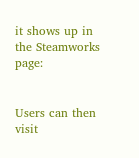it shows up in the Steamworks page:


Users can then visit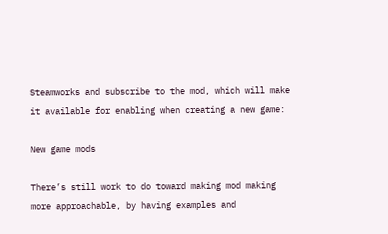Steamworks and subscribe to the mod, which will make it available for enabling when creating a new game:

New game mods

There’s still work to do toward making mod making more approachable, by having examples and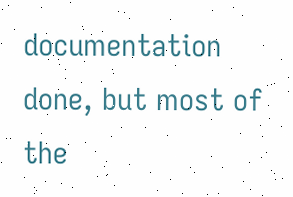documentation done, but most of the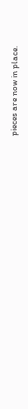pieces are now in place.